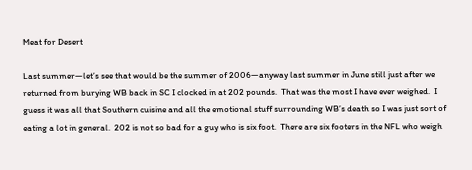Meat for Desert

Last summer—let’s see that would be the summer of 2006—anyway last summer in June still just after we returned from burying WB back in SC I clocked in at 202 pounds.  That was the most I have ever weighed.  I guess it was all that Southern cuisine and all the emotional stuff surrounding WB’s death so I was just sort of eating a lot in general.  202 is not so bad for a guy who is six foot.  There are six footers in the NFL who weigh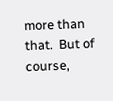more than that.  But of course,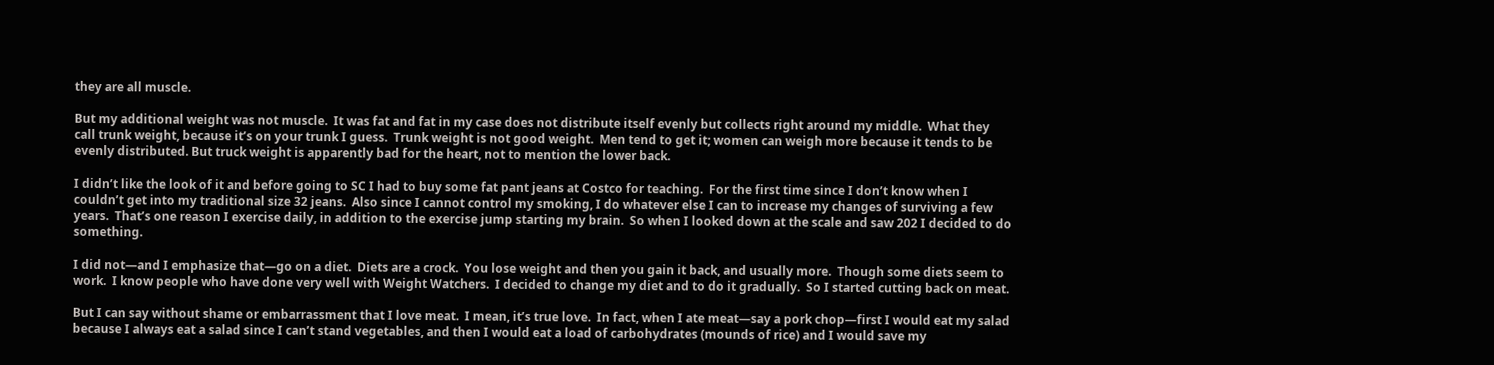they are all muscle.

But my additional weight was not muscle.  It was fat and fat in my case does not distribute itself evenly but collects right around my middle.  What they call trunk weight, because it’s on your trunk I guess.  Trunk weight is not good weight.  Men tend to get it; women can weigh more because it tends to be evenly distributed. But truck weight is apparently bad for the heart, not to mention the lower back.

I didn’t like the look of it and before going to SC I had to buy some fat pant jeans at Costco for teaching.  For the first time since I don’t know when I couldn’t get into my traditional size 32 jeans.  Also since I cannot control my smoking, I do whatever else I can to increase my changes of surviving a few years.  That’s one reason I exercise daily, in addition to the exercise jump starting my brain.  So when I looked down at the scale and saw 202 I decided to do something.

I did not—and I emphasize that—go on a diet.  Diets are a crock.  You lose weight and then you gain it back, and usually more.  Though some diets seem to work.  I know people who have done very well with Weight Watchers.  I decided to change my diet and to do it gradually.  So I started cutting back on meat.

But I can say without shame or embarrassment that I love meat.  I mean, it’s true love.  In fact, when I ate meat—say a pork chop—first I would eat my salad because I always eat a salad since I can’t stand vegetables, and then I would eat a load of carbohydrates (mounds of rice) and I would save my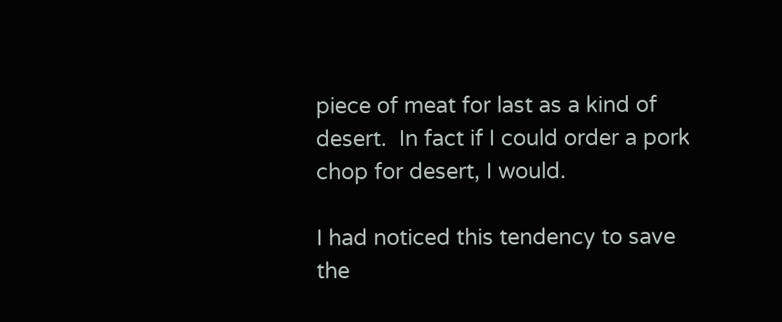piece of meat for last as a kind of desert.  In fact if I could order a pork chop for desert, I would.

I had noticed this tendency to save the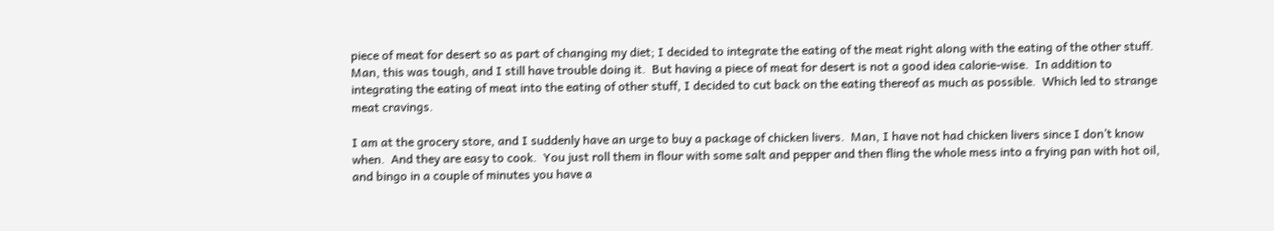piece of meat for desert so as part of changing my diet; I decided to integrate the eating of the meat right along with the eating of the other stuff.  Man, this was tough, and I still have trouble doing it.  But having a piece of meat for desert is not a good idea calorie-wise.  In addition to integrating the eating of meat into the eating of other stuff, I decided to cut back on the eating thereof as much as possible.  Which led to strange meat cravings.

I am at the grocery store, and I suddenly have an urge to buy a package of chicken livers.  Man, I have not had chicken livers since I don’t know when.  And they are easy to cook.  You just roll them in flour with some salt and pepper and then fling the whole mess into a frying pan with hot oil, and bingo in a couple of minutes you have a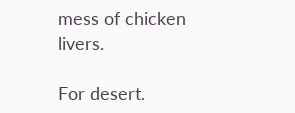mess of chicken livers.

For desert.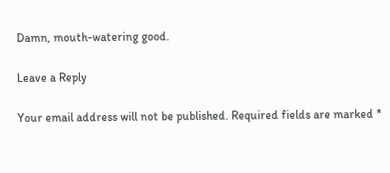Damn, mouth-watering good.

Leave a Reply

Your email address will not be published. Required fields are marked *